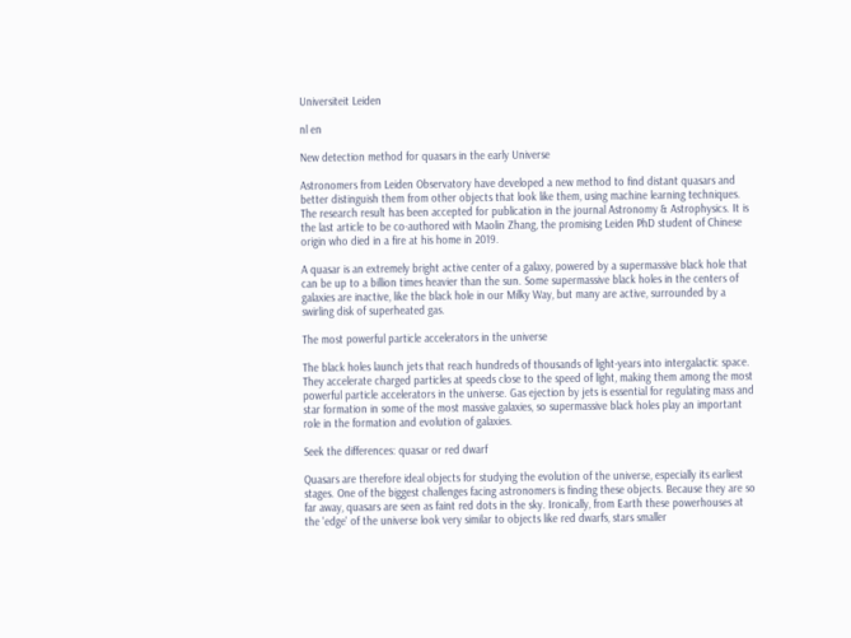Universiteit Leiden

nl en

New detection method for quasars in the early Universe

Astronomers from Leiden Observatory have developed a new method to find distant quasars and better distinguish them from other objects that look like them, using machine learning techniques. The research result has been accepted for publication in the journal Astronomy & Astrophysics. It is the last article to be co-authored with Maolin Zhang, the promising Leiden PhD student of Chinese origin who died in a fire at his home in 2019.

A quasar is an extremely bright active center of a galaxy, powered by a supermassive black hole that can be up to a billion times heavier than the sun. Some supermassive black holes in the centers of galaxies are inactive, like the black hole in our Milky Way, but many are active, surrounded by a swirling disk of superheated gas.

The most powerful particle accelerators in the universe

The black holes launch jets that reach hundreds of thousands of light-years into intergalactic space. They accelerate charged particles at speeds close to the speed of light, making them among the most powerful particle accelerators in the universe. Gas ejection by jets is essential for regulating mass and star formation in some of the most massive galaxies, so supermassive black holes play an important role in the formation and evolution of galaxies.

Seek the differences: quasar or red dwarf

Quasars are therefore ideal objects for studying the evolution of the universe, especially its earliest stages. One of the biggest challenges facing astronomers is finding these objects. Because they are so far away, quasars are seen as faint red dots in the sky. Ironically, from Earth these powerhouses at the 'edge' of the universe look very similar to objects like red dwarfs, stars smaller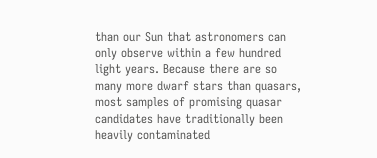than our Sun that astronomers can only observe within a few hundred light years. Because there are so many more dwarf stars than quasars, most samples of promising quasar candidates have traditionally been heavily contaminated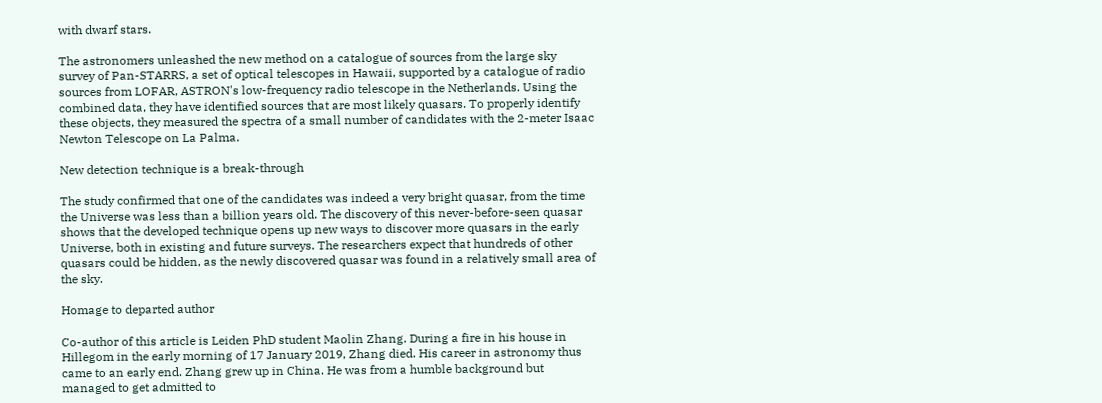with dwarf stars.

The astronomers unleashed the new method on a catalogue of sources from the large sky survey of Pan-STARRS, a set of optical telescopes in Hawaii, supported by a catalogue of radio sources from LOFAR, ASTRON's low-frequency radio telescope in the Netherlands. Using the combined data, they have identified sources that are most likely quasars. To properly identify these objects, they measured the spectra of a small number of candidates with the 2-meter Isaac Newton Telescope on La Palma.

New detection technique is a break-through

The study confirmed that one of the candidates was indeed a very bright quasar, from the time the Universe was less than a billion years old. The discovery of this never-before-seen quasar shows that the developed technique opens up new ways to discover more quasars in the early Universe, both in existing and future surveys. The researchers expect that hundreds of other quasars could be hidden, as the newly discovered quasar was found in a relatively small area of the sky.

Homage to departed author

Co-author of this article is Leiden PhD student Maolin Zhang. During a fire in his house in Hillegom in the early morning of 17 January 2019, Zhang died. His career in astronomy thus came to an early end. Zhang grew up in China. He was from a humble background but managed to get admitted to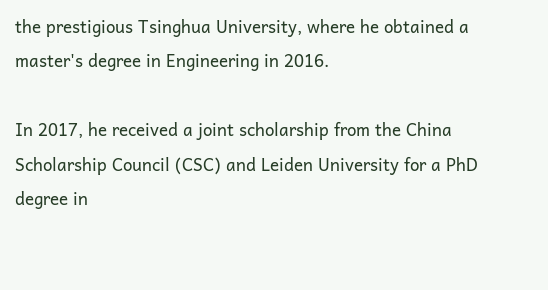the prestigious Tsinghua University, where he obtained a master's degree in Engineering in 2016.

In 2017, he received a joint scholarship from the China Scholarship Council (CSC) and Leiden University for a PhD degree in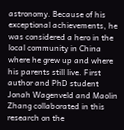astronomy. Because of his exceptional achievements, he was considered a hero in the local community in China where he grew up and where his parents still live. First author and PhD student Jonah Wagenveld and Maolin Zhang collaborated in this research on the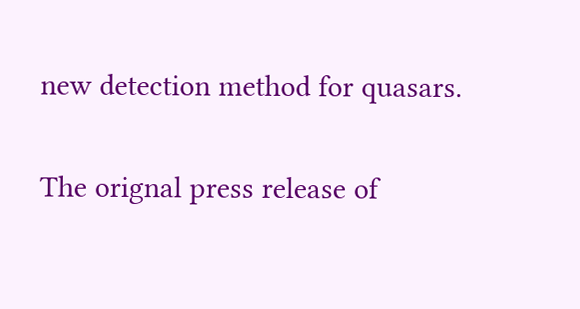new detection method for quasars.

The orignal press release of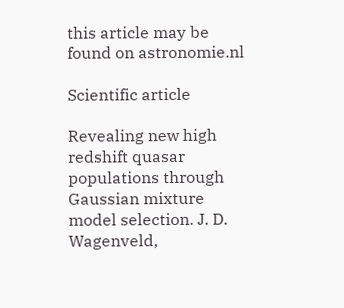this article may be found on astronomie.nl

Scientific article

Revealing new high redshift quasar populations through Gaussian mixture model selection. J. D. Wagenveld,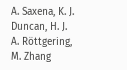A. Saxena, K. J. Duncan, H. J. A. Röttgering, M. Zhang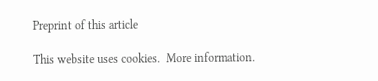Preprint of this article

This website uses cookies.  More information.